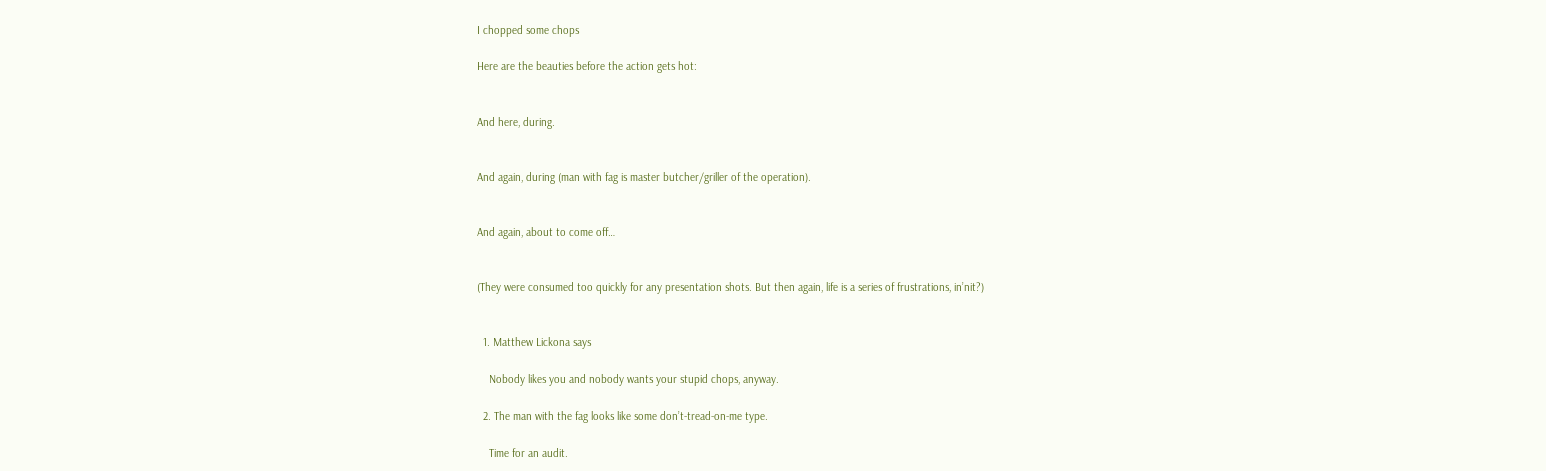I chopped some chops

Here are the beauties before the action gets hot:


And here, during.


And again, during (man with fag is master butcher/griller of the operation).


And again, about to come off…


(They were consumed too quickly for any presentation shots. But then again, life is a series of frustrations, in’nit?)


  1. Matthew Lickona says

    Nobody likes you and nobody wants your stupid chops, anyway.

  2. The man with the fag looks like some don’t-tread-on-me type.

    Time for an audit.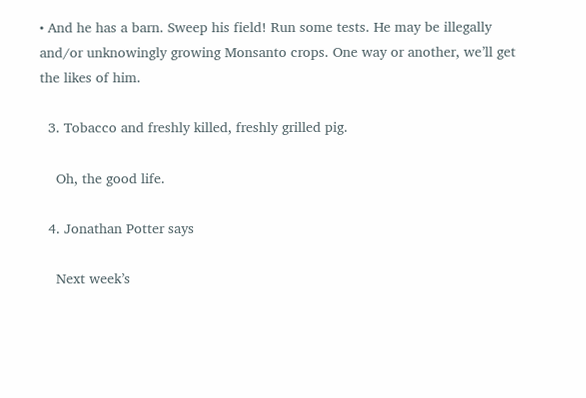• And he has a barn. Sweep his field! Run some tests. He may be illegally and/or unknowingly growing Monsanto crops. One way or another, we’ll get the likes of him.

  3. Tobacco and freshly killed, freshly grilled pig.

    Oh, the good life.

  4. Jonathan Potter says

    Next week’s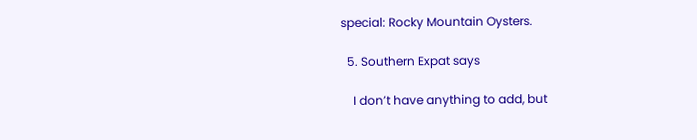special: Rocky Mountain Oysters.

  5. Southern Expat says

    I don’t have anything to add, but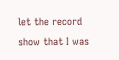let the record show that I was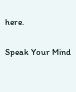here.

Speak Your Mind